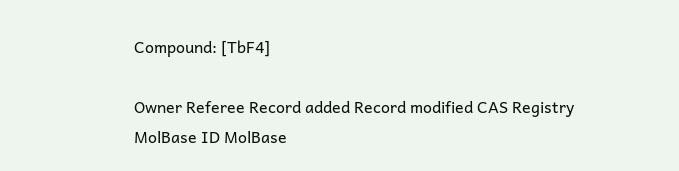Compound: [TbF4]

Owner Referee Record added Record modified CAS Registry MolBase ID MolBase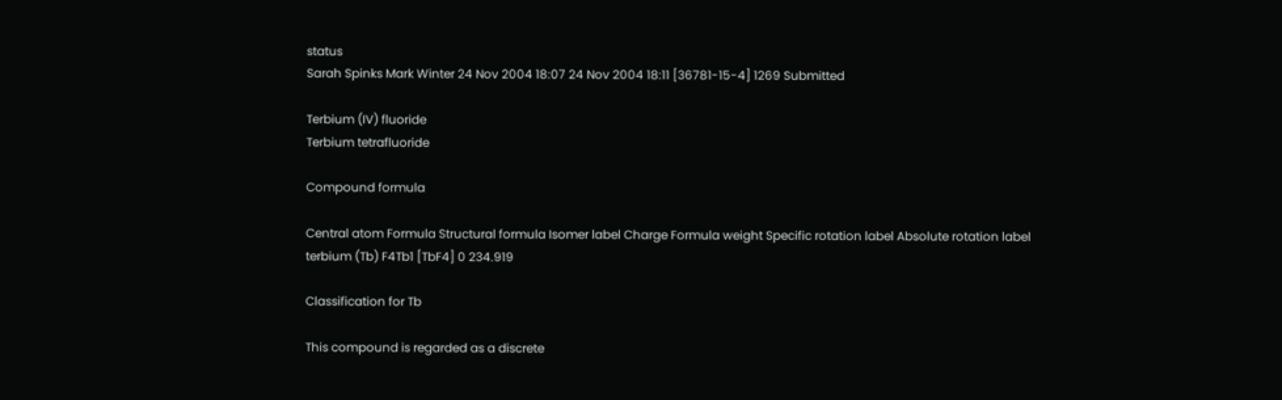status
Sarah Spinks Mark Winter 24 Nov 2004 18:07 24 Nov 2004 18:11 [36781-15-4] 1269 Submitted

Terbium (IV) fluoride
Terbium tetrafluoride

Compound formula

Central atom Formula Structural formula Isomer label Charge Formula weight Specific rotation label Absolute rotation label
terbium (Tb) F4Tb1 [TbF4] 0 234.919

Classification for Tb

This compound is regarded as a discrete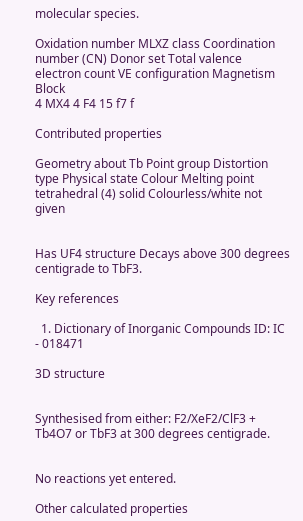molecular species.

Oxidation number MLXZ class Coordination number (CN) Donor set Total valence electron count VE configuration Magnetism Block
4 MX4 4 F4 15 f7 f

Contributed properties

Geometry about Tb Point group Distortion type Physical state Colour Melting point
tetrahedral (4) solid Colourless/white not given


Has UF4 structure Decays above 300 degrees centigrade to TbF3.

Key references

  1. Dictionary of Inorganic Compounds ID: IC - 018471

3D structure


Synthesised from either: F2/XeF2/ClF3 + Tb4O7 or TbF3 at 300 degrees centigrade.


No reactions yet entered.

Other calculated properties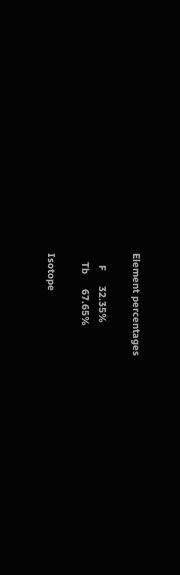Element percentages

    F     32.35%
   Tb     67.65%

Isotope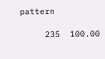pattern

     235  100.00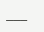___